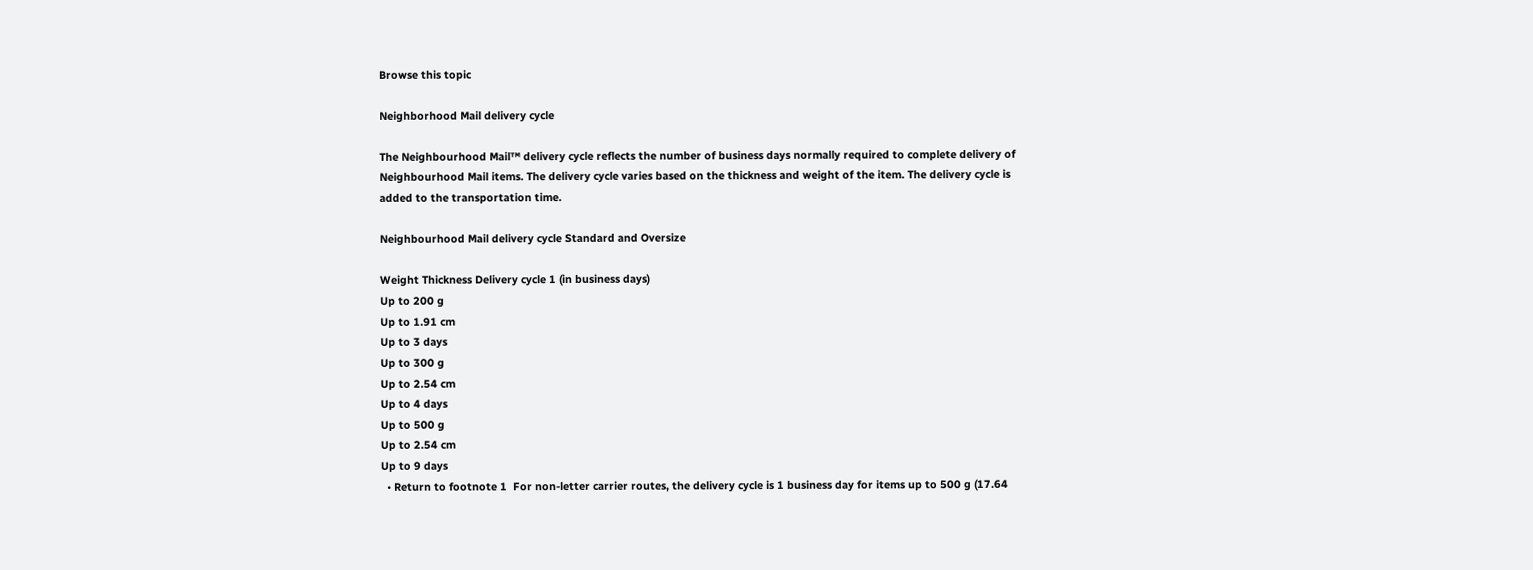Browse this topic

Neighborhood Mail delivery cycle

The Neighbourhood Mail™ delivery cycle reflects the number of business days normally required to complete delivery of Neighbourhood Mail items. The delivery cycle varies based on the thickness and weight of the item. The delivery cycle is added to the transportation time.

Neighbourhood Mail delivery cycle Standard and Oversize

Weight Thickness Delivery cycle 1 (in business days)
Up to 200 g
Up to 1.91 cm
Up to 3 days
Up to 300 g
Up to 2.54 cm
Up to 4 days
Up to 500 g
Up to 2.54 cm
Up to 9 days
  • Return to footnote 1  For non-letter carrier routes, the delivery cycle is 1 business day for items up to 500 g (17.64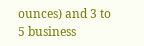ounces) and 3 to 5 business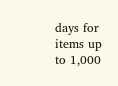days for items up to 1,000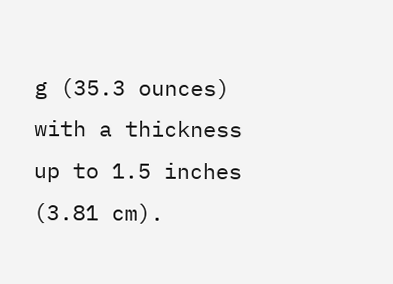g (35.3 ounces) with a thickness up to 1.5 inches (3.81 cm).